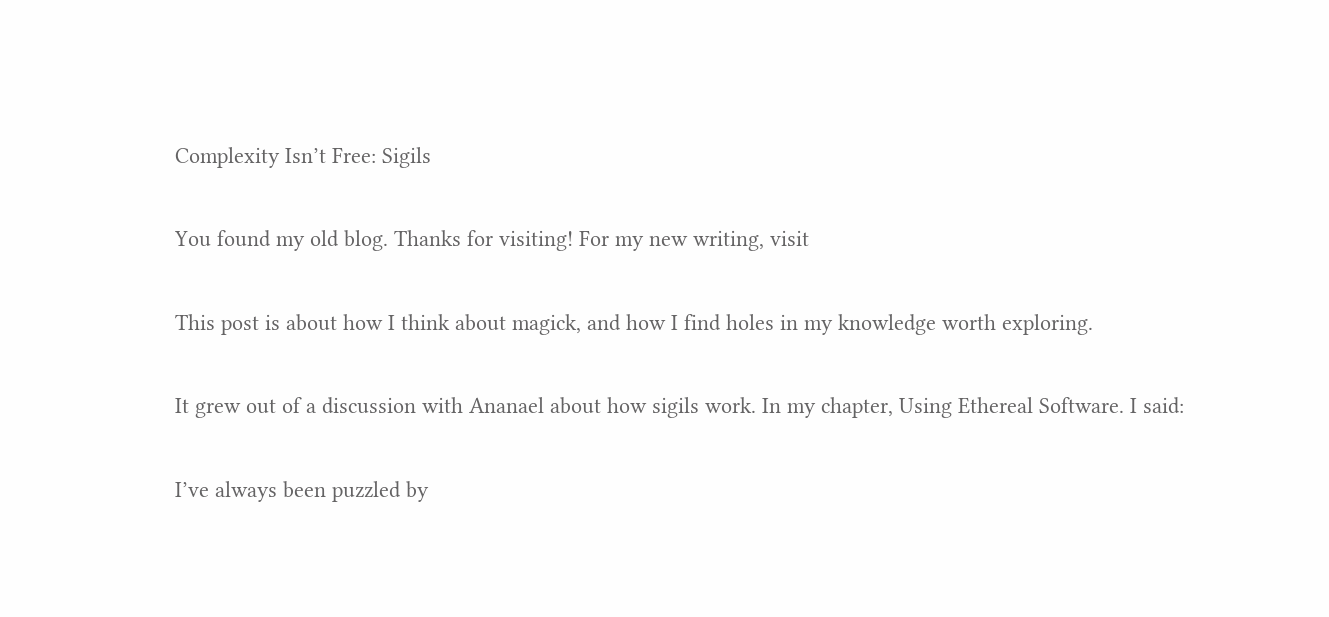Complexity Isn’t Free: Sigils

You found my old blog. Thanks for visiting! For my new writing, visit

This post is about how I think about magick, and how I find holes in my knowledge worth exploring.

It grew out of a discussion with Ananael about how sigils work. In my chapter, Using Ethereal Software. I said:

I’ve always been puzzled by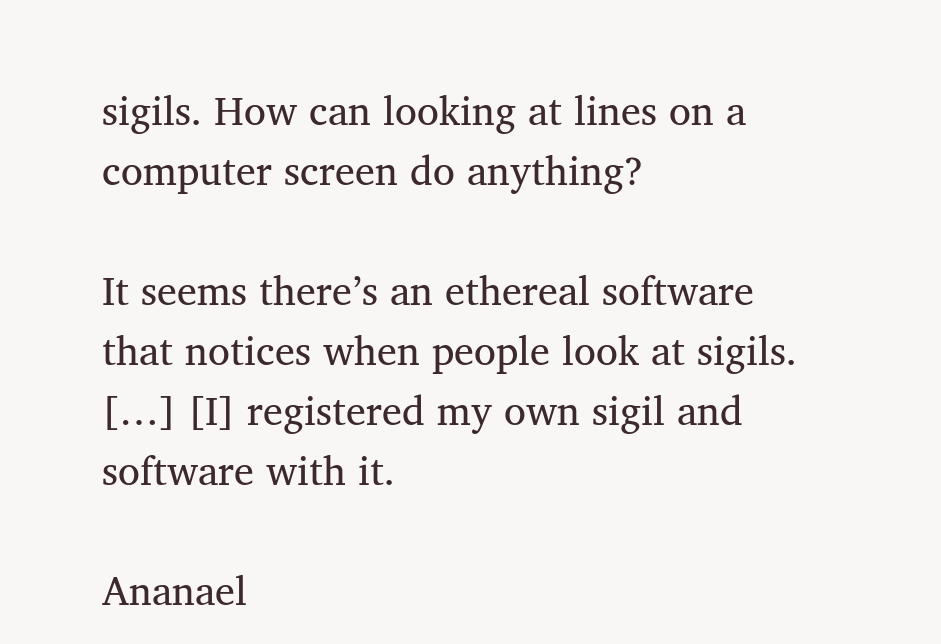sigils. How can looking at lines on a computer screen do anything?

It seems there’s an ethereal software that notices when people look at sigils. […] [I] registered my own sigil and software with it.

Ananael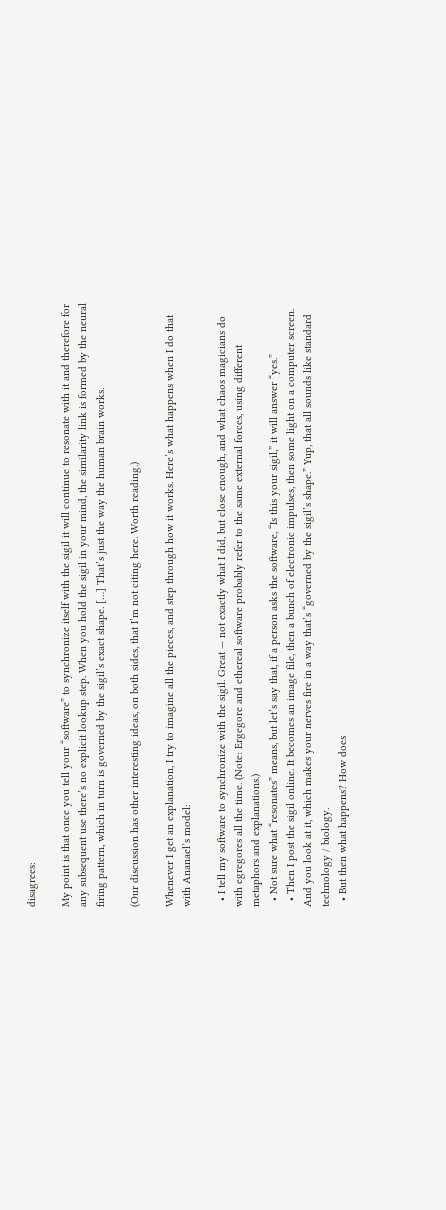disagrees:

My point is that once you tell your “software” to synchronize itself with the sigil it will continue to resonate with it and therefore for any subsequent use there’s no explicit lookup step. When you hold the sigil in your mind, the similarity link is formed by the neural firing pattern, which in turn is governed by the sigil’s exact shape. […] That’s just the way the human brain works.

(Our discussion has other interesting ideas, on both sides, that I’m not citing here. Worth reading.)

Whenever I get an explanation, I try to imagine all the pieces, and step through how it works. Here’s what happens when I do that with Ananael’s model:

  • I tell my software to synchronize with the sigil. Great — not exactly what I did, but close enough, and what chaos magicians do with egregores all the time. (Note: Ergegore and ethereal software probably refer to the same external forces, using different metaphors and explanations.)
  • Not sure what “resonates” means, but let’s say that, if a person asks the software, “Is this your sigil,” it will answer “yes.”
  • Then I post the sigil online. It becomes an image file, then a bunch of electronic impulses, then some light on a computer screen. And you look at it, which makes your nerves fire in a way that’s “governed by the sigil’s shape.” Yup, that all sounds like standard technology / biology.
  • But then what happens? How does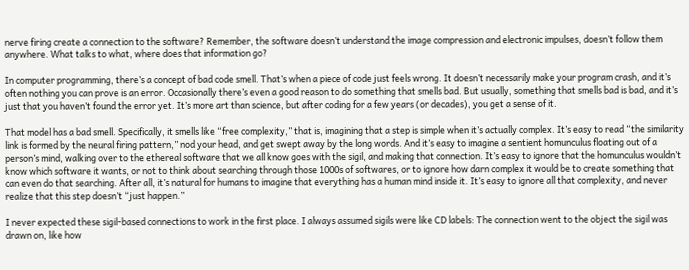nerve firing create a connection to the software? Remember, the software doesn’t understand the image compression and electronic impulses, doesn’t follow them anywhere. What talks to what, where does that information go?

In computer programming, there’s a concept of bad code smell. That’s when a piece of code just feels wrong. It doesn’t necessarily make your program crash, and it’s often nothing you can prove is an error. Occasionally there’s even a good reason to do something that smells bad. But usually, something that smells bad is bad, and it’s just that you haven’t found the error yet. It’s more art than science, but after coding for a few years (or decades), you get a sense of it.

That model has a bad smell. Specifically, it smells like “free complexity,” that is, imagining that a step is simple when it’s actually complex. It’s easy to read “the similarity link is formed by the neural firing pattern,” nod your head, and get swept away by the long words. And it’s easy to imagine a sentient homunculus floating out of a person’s mind, walking over to the ethereal software that we all know goes with the sigil, and making that connection. It’s easy to ignore that the homunculus wouldn’t know which software it wants, or not to think about searching through those 1000s of softwares, or to ignore how darn complex it would be to create something that can even do that searching. After all, it’s natural for humans to imagine that everything has a human mind inside it. It’s easy to ignore all that complexity, and never realize that this step doesn’t “just happen.”

I never expected these sigil-based connections to work in the first place. I always assumed sigils were like CD labels: The connection went to the object the sigil was drawn on, like how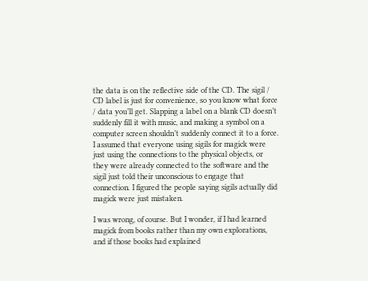the data is on the reflective side of the CD. The sigil / CD label is just for convenience, so you know what force / data you’ll get. Slapping a label on a blank CD doesn’t suddenly fill it with music, and making a symbol on a computer screen shouldn’t suddenly connect it to a force. I assumed that everyone using sigils for magick were just using the connections to the physical objects, or they were already connected to the software and the sigil just told their unconscious to engage that connection. I figured the people saying sigils actually did magick were just mistaken.

I was wrong, of course. But I wonder, if I had learned magick from books rather than my own explorations, and if those books had explained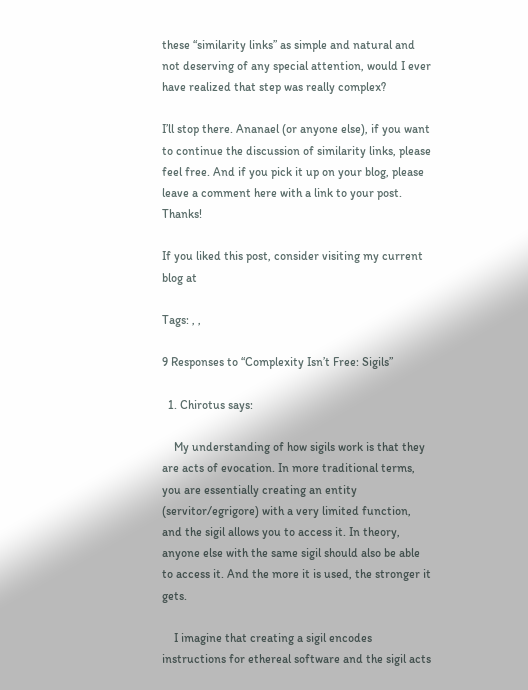these “similarity links” as simple and natural and not deserving of any special attention, would I ever have realized that step was really complex?

I’ll stop there. Ananael (or anyone else), if you want to continue the discussion of similarity links, please feel free. And if you pick it up on your blog, please leave a comment here with a link to your post. Thanks!

If you liked this post, consider visiting my current blog at

Tags: , ,

9 Responses to “Complexity Isn’t Free: Sigils”

  1. Chirotus says:

    My understanding of how sigils work is that they are acts of evocation. In more traditional terms, you are essentially creating an entity (servitor/egrigore) with a very limited function, and the sigil allows you to access it. In theory, anyone else with the same sigil should also be able to access it. And the more it is used, the stronger it gets.

    I imagine that creating a sigil encodes instructions for ethereal software and the sigil acts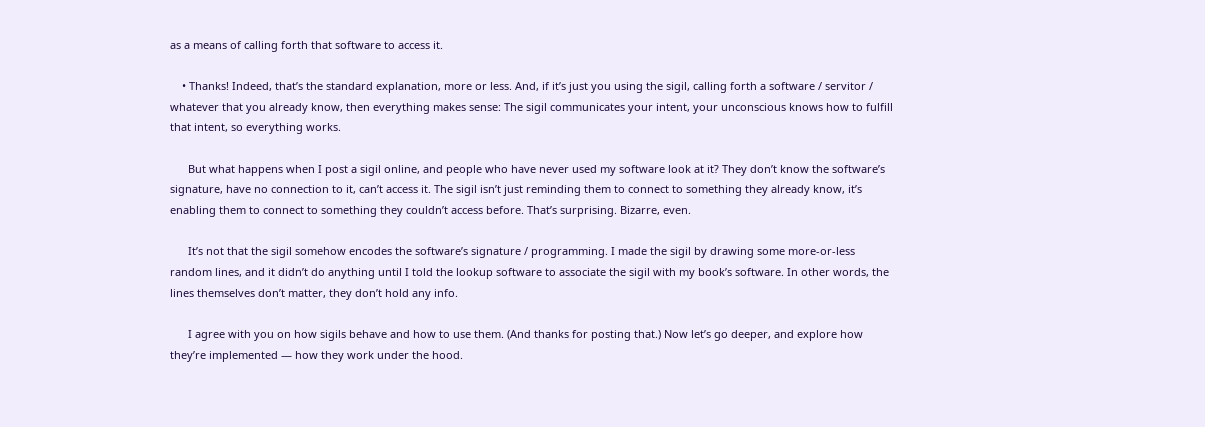as a means of calling forth that software to access it.

    • Thanks! Indeed, that’s the standard explanation, more or less. And, if it’s just you using the sigil, calling forth a software / servitor / whatever that you already know, then everything makes sense: The sigil communicates your intent, your unconscious knows how to fulfill that intent, so everything works.

      But what happens when I post a sigil online, and people who have never used my software look at it? They don’t know the software’s signature, have no connection to it, can’t access it. The sigil isn’t just reminding them to connect to something they already know, it’s enabling them to connect to something they couldn’t access before. That’s surprising. Bizarre, even.

      It’s not that the sigil somehow encodes the software’s signature / programming. I made the sigil by drawing some more-or-less random lines, and it didn’t do anything until I told the lookup software to associate the sigil with my book’s software. In other words, the lines themselves don’t matter, they don’t hold any info.

      I agree with you on how sigils behave and how to use them. (And thanks for posting that.) Now let’s go deeper, and explore how they’re implemented — how they work under the hood.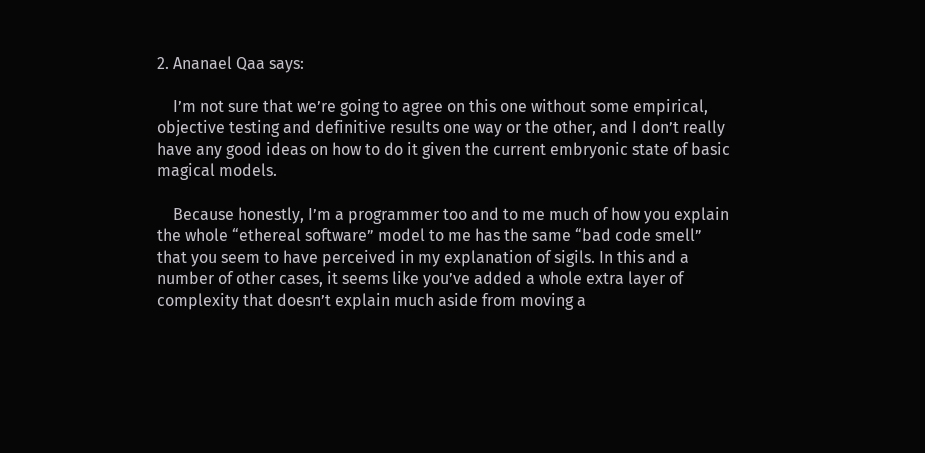2. Ananael Qaa says:

    I’m not sure that we’re going to agree on this one without some empirical, objective testing and definitive results one way or the other, and I don’t really have any good ideas on how to do it given the current embryonic state of basic magical models.

    Because honestly, I’m a programmer too and to me much of how you explain the whole “ethereal software” model to me has the same “bad code smell” that you seem to have perceived in my explanation of sigils. In this and a number of other cases, it seems like you’ve added a whole extra layer of complexity that doesn’t explain much aside from moving a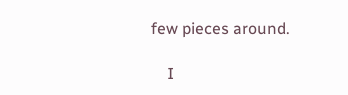few pieces around.

    I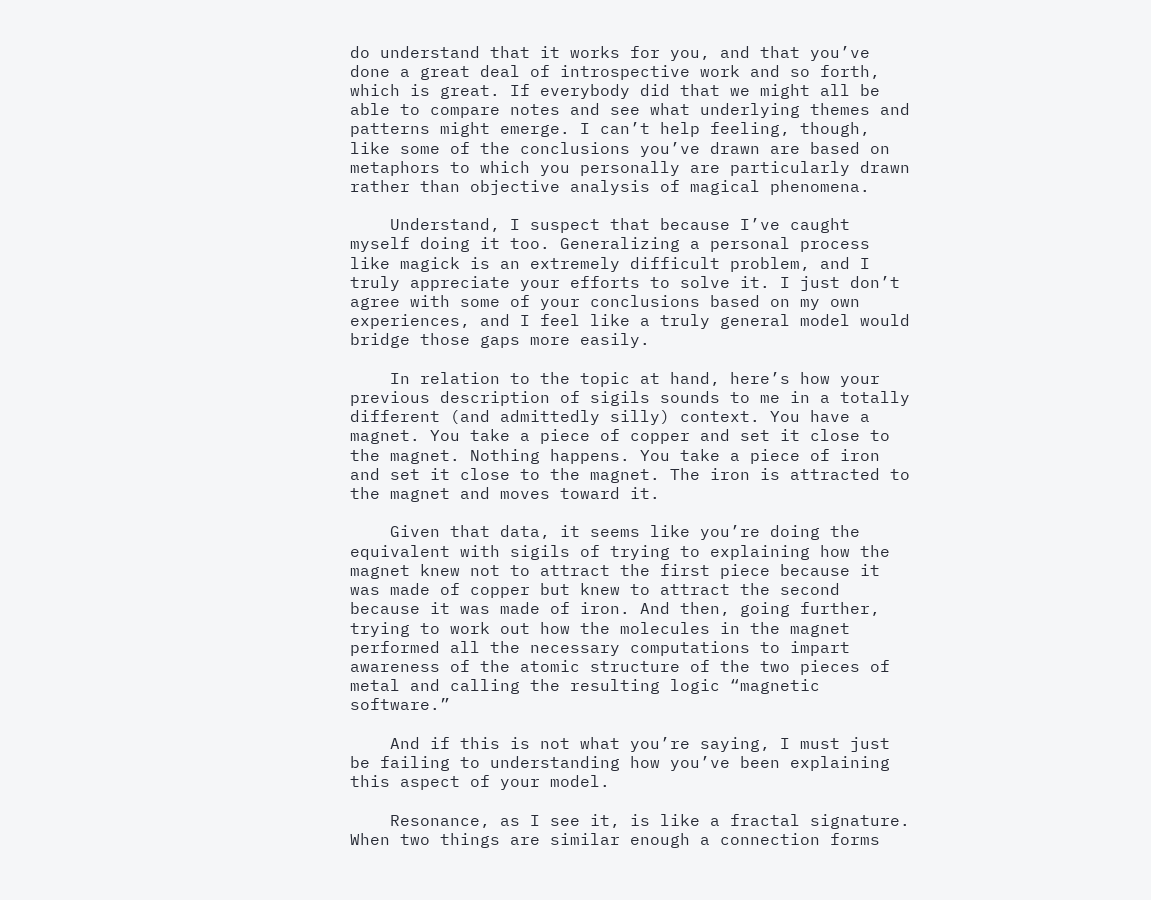do understand that it works for you, and that you’ve done a great deal of introspective work and so forth, which is great. If everybody did that we might all be able to compare notes and see what underlying themes and patterns might emerge. I can’t help feeling, though, like some of the conclusions you’ve drawn are based on metaphors to which you personally are particularly drawn rather than objective analysis of magical phenomena.

    Understand, I suspect that because I’ve caught myself doing it too. Generalizing a personal process like magick is an extremely difficult problem, and I truly appreciate your efforts to solve it. I just don’t agree with some of your conclusions based on my own experiences, and I feel like a truly general model would bridge those gaps more easily.

    In relation to the topic at hand, here’s how your previous description of sigils sounds to me in a totally different (and admittedly silly) context. You have a magnet. You take a piece of copper and set it close to the magnet. Nothing happens. You take a piece of iron and set it close to the magnet. The iron is attracted to the magnet and moves toward it.

    Given that data, it seems like you’re doing the equivalent with sigils of trying to explaining how the magnet knew not to attract the first piece because it was made of copper but knew to attract the second because it was made of iron. And then, going further, trying to work out how the molecules in the magnet performed all the necessary computations to impart awareness of the atomic structure of the two pieces of metal and calling the resulting logic “magnetic software.”

    And if this is not what you’re saying, I must just be failing to understanding how you’ve been explaining this aspect of your model.

    Resonance, as I see it, is like a fractal signature. When two things are similar enough a connection forms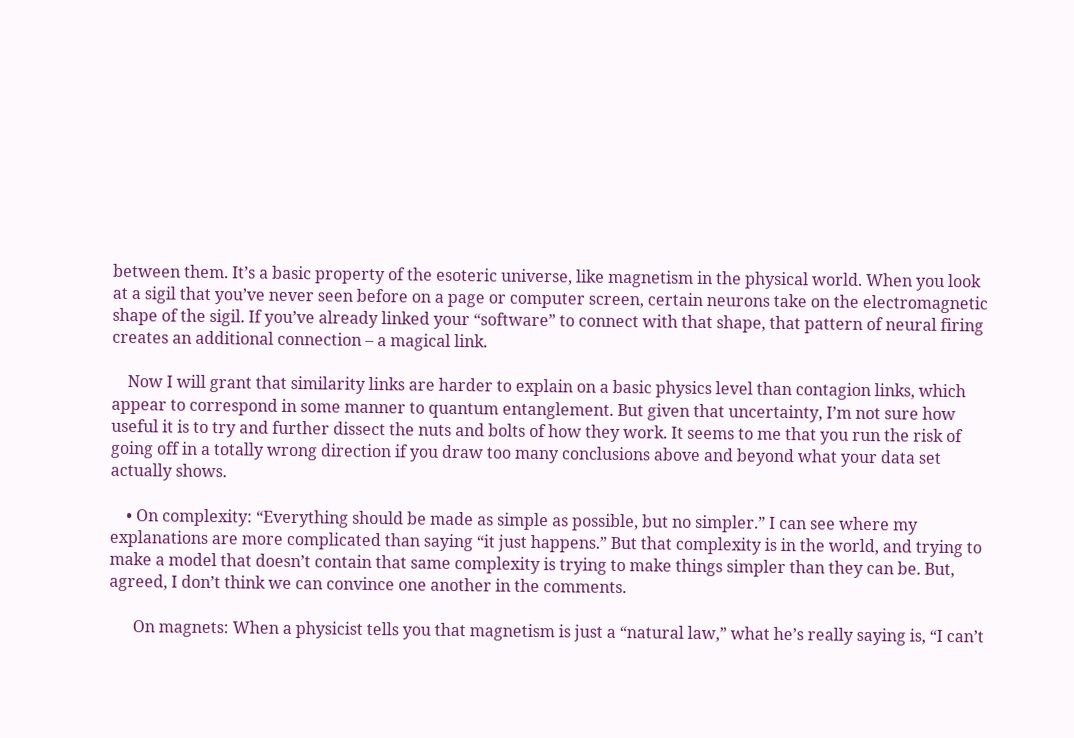between them. It’s a basic property of the esoteric universe, like magnetism in the physical world. When you look at a sigil that you’ve never seen before on a page or computer screen, certain neurons take on the electromagnetic shape of the sigil. If you’ve already linked your “software” to connect with that shape, that pattern of neural firing creates an additional connection – a magical link.

    Now I will grant that similarity links are harder to explain on a basic physics level than contagion links, which appear to correspond in some manner to quantum entanglement. But given that uncertainty, I’m not sure how useful it is to try and further dissect the nuts and bolts of how they work. It seems to me that you run the risk of going off in a totally wrong direction if you draw too many conclusions above and beyond what your data set actually shows.

    • On complexity: “Everything should be made as simple as possible, but no simpler.” I can see where my explanations are more complicated than saying “it just happens.” But that complexity is in the world, and trying to make a model that doesn’t contain that same complexity is trying to make things simpler than they can be. But, agreed, I don’t think we can convince one another in the comments.

      On magnets: When a physicist tells you that magnetism is just a “natural law,” what he’s really saying is, “I can’t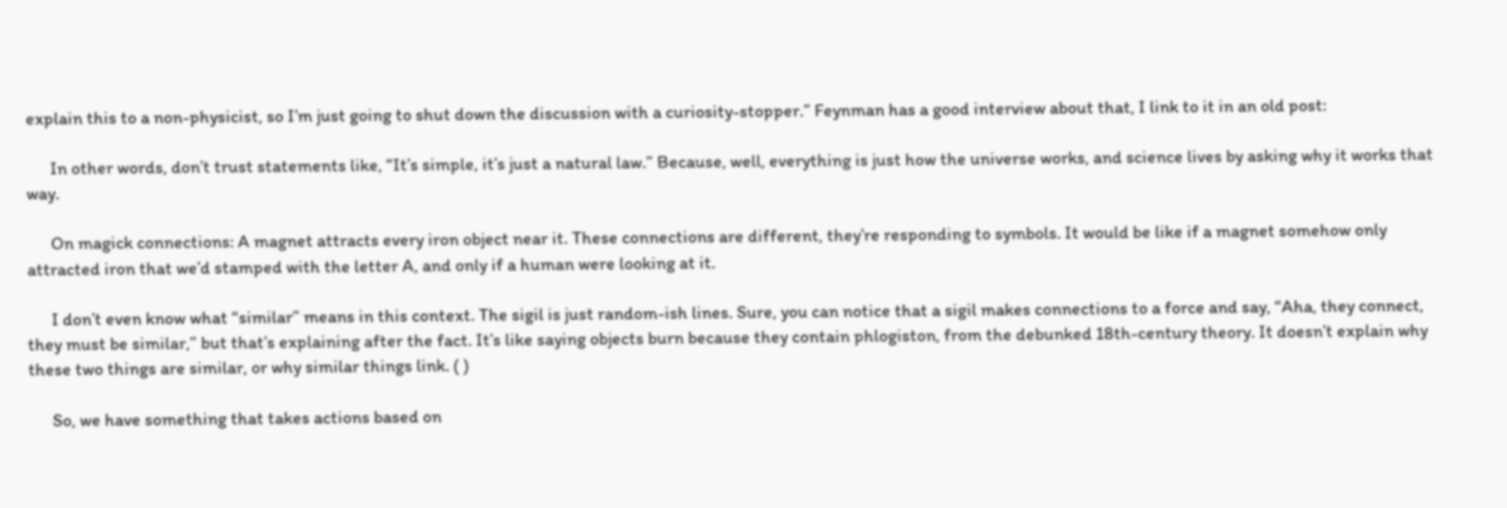explain this to a non-physicist, so I’m just going to shut down the discussion with a curiosity-stopper.” Feynman has a good interview about that, I link to it in an old post:

      In other words, don’t trust statements like, “It’s simple, it’s just a natural law.” Because, well, everything is just how the universe works, and science lives by asking why it works that way.

      On magick connections: A magnet attracts every iron object near it. These connections are different, they’re responding to symbols. It would be like if a magnet somehow only attracted iron that we’d stamped with the letter A, and only if a human were looking at it.

      I don’t even know what “similar” means in this context. The sigil is just random-ish lines. Sure, you can notice that a sigil makes connections to a force and say, “Aha, they connect, they must be similar,” but that’s explaining after the fact. It’s like saying objects burn because they contain phlogiston, from the debunked 18th-century theory. It doesn’t explain why these two things are similar, or why similar things link. ( )

      So, we have something that takes actions based on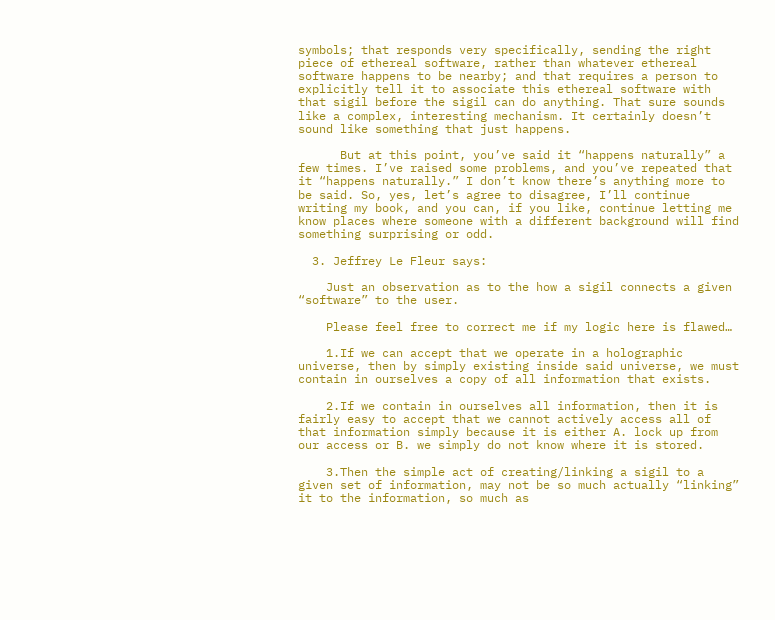symbols; that responds very specifically, sending the right piece of ethereal software, rather than whatever ethereal software happens to be nearby; and that requires a person to explicitly tell it to associate this ethereal software with that sigil before the sigil can do anything. That sure sounds like a complex, interesting mechanism. It certainly doesn’t sound like something that just happens.

      But at this point, you’ve said it “happens naturally” a few times. I’ve raised some problems, and you’ve repeated that it “happens naturally.” I don’t know there’s anything more to be said. So, yes, let’s agree to disagree, I’ll continue writing my book, and you can, if you like, continue letting me know places where someone with a different background will find something surprising or odd.

  3. Jeffrey Le Fleur says:

    Just an observation as to the how a sigil connects a given “software” to the user.

    Please feel free to correct me if my logic here is flawed…

    1.If we can accept that we operate in a holographic universe, then by simply existing inside said universe, we must contain in ourselves a copy of all information that exists.

    2.If we contain in ourselves all information, then it is fairly easy to accept that we cannot actively access all of that information simply because it is either A. lock up from our access or B. we simply do not know where it is stored.

    3.Then the simple act of creating/linking a sigil to a given set of information, may not be so much actually “linking” it to the information, so much as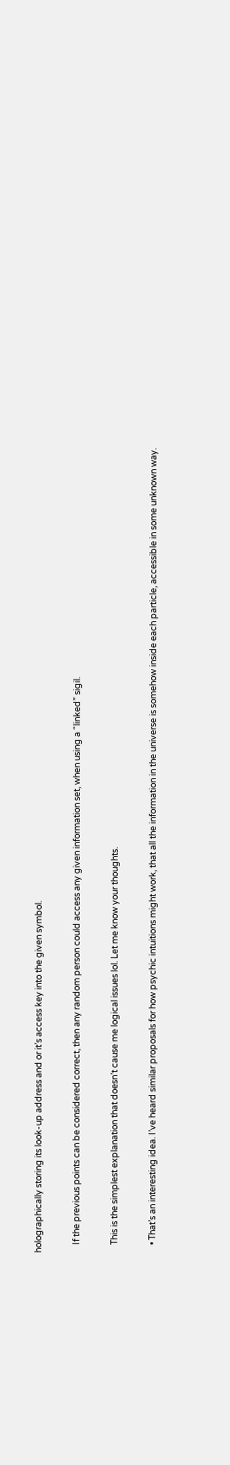holographically storing its look-up address and or it’s access key into the given symbol.

    If the previous points can be considered correct, then any random person could access any given information set, when using a “linked” sigil.

    This is the simplest explanation that doesn’t cause me logical issues lol. Let me know your thoughts.

    • That’s an interesting idea. I’ve heard similar proposals for how psychic intuitions might work, that all the information in the universe is somehow inside each particle, accessible in some unknown way.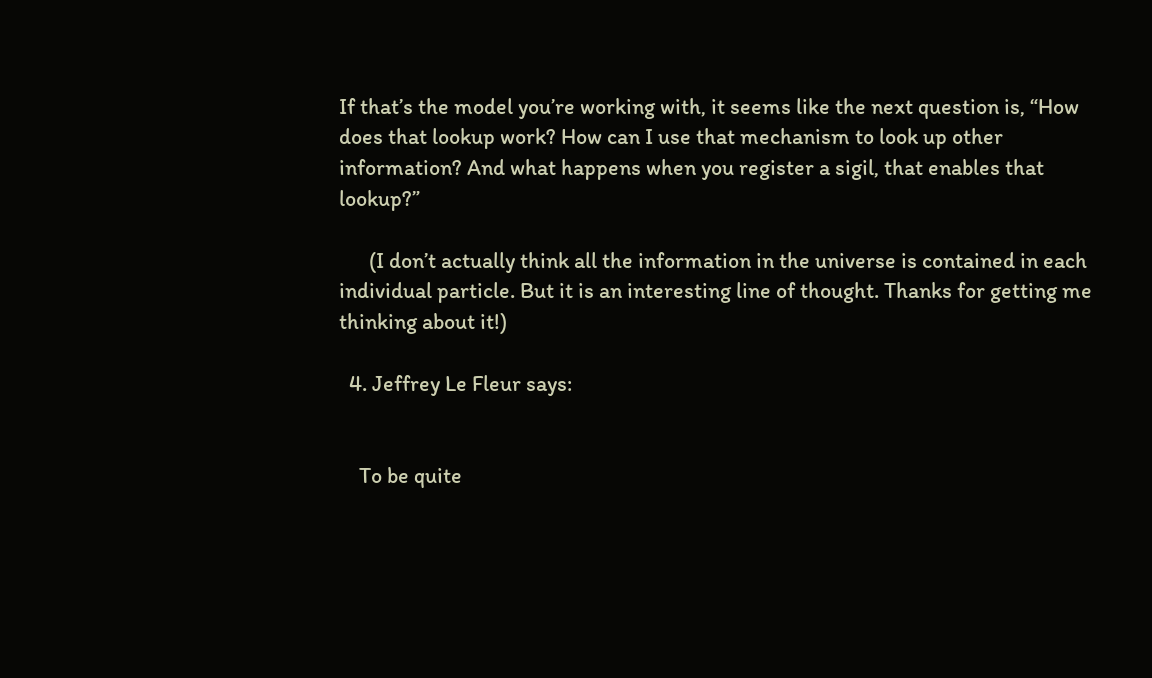If that’s the model you’re working with, it seems like the next question is, “How does that lookup work? How can I use that mechanism to look up other information? And what happens when you register a sigil, that enables that lookup?”

      (I don’t actually think all the information in the universe is contained in each individual particle. But it is an interesting line of thought. Thanks for getting me thinking about it!)

  4. Jeffrey Le Fleur says:


    To be quite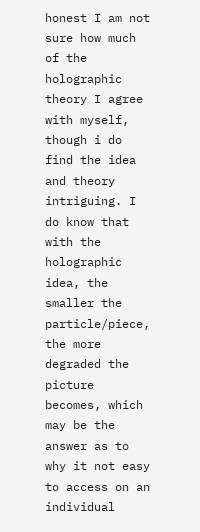honest I am not sure how much of the holographic theory I agree with myself, though i do find the idea and theory intriguing. I do know that with the holographic idea, the smaller the particle/piece, the more degraded the picture becomes, which may be the answer as to why it not easy to access on an individual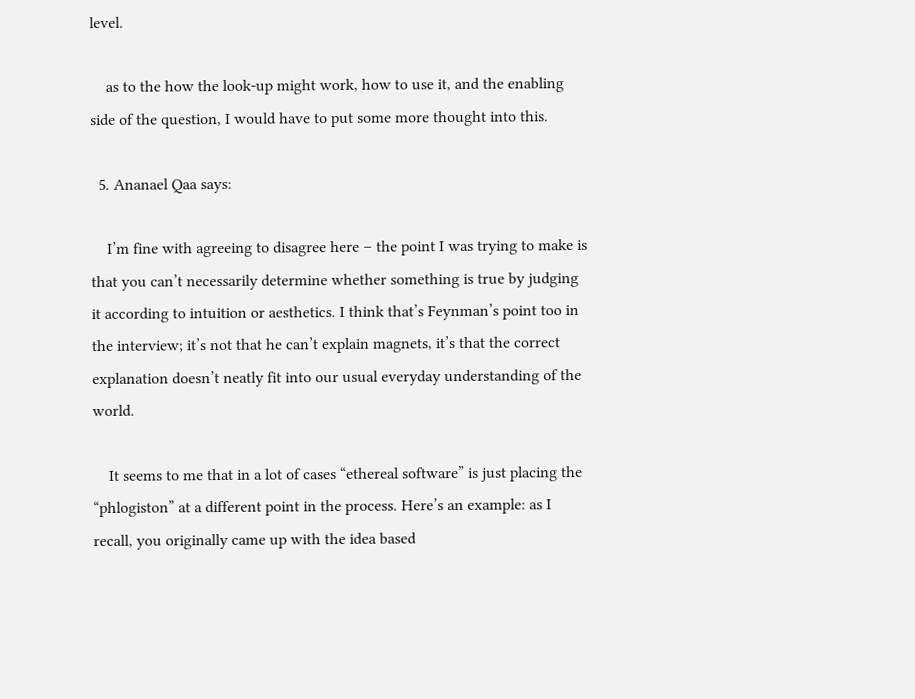level.

    as to the how the look-up might work, how to use it, and the enabling side of the question, I would have to put some more thought into this.

  5. Ananael Qaa says:

    I’m fine with agreeing to disagree here – the point I was trying to make is that you can’t necessarily determine whether something is true by judging it according to intuition or aesthetics. I think that’s Feynman’s point too in the interview; it’s not that he can’t explain magnets, it’s that the correct explanation doesn’t neatly fit into our usual everyday understanding of the world.

    It seems to me that in a lot of cases “ethereal software” is just placing the “phlogiston” at a different point in the process. Here’s an example: as I recall, you originally came up with the idea based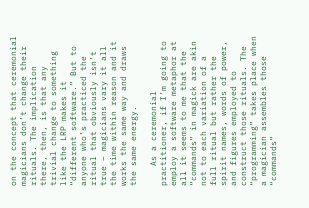on the concept that ceremonial magicians don’t change their rituals. The implication there, then, is that any trivial change to something like the LRP makes it “different software.” But to anyone who’s practiced the ritual that obviously isn’t true – magicians vary it all the time within reason and it works the same way and draws the same energy.

    As a ceremonial practitioner, if I’m going to employ a software metaphor at all it seems to me that the “commands” in magick are akin not to each variation of a full ritual but rather the spirit names, words of power, and figures employed to construct those rituals. The “programming” takes place when a magician assembles those “commands”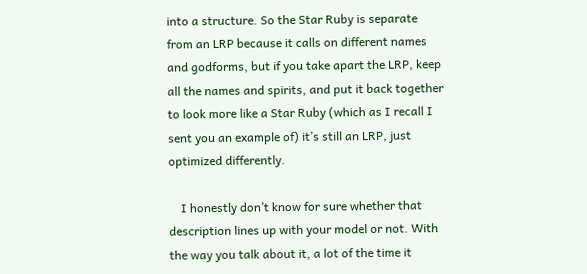into a structure. So the Star Ruby is separate from an LRP because it calls on different names and godforms, but if you take apart the LRP, keep all the names and spirits, and put it back together to look more like a Star Ruby (which as I recall I sent you an example of) it’s still an LRP, just optimized differently.

    I honestly don’t know for sure whether that description lines up with your model or not. With the way you talk about it, a lot of the time it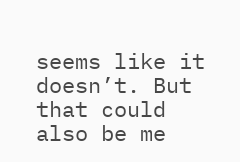seems like it doesn’t. But that could also be me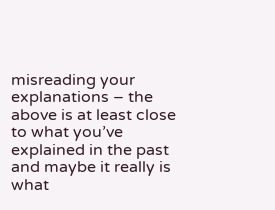misreading your explanations – the above is at least close to what you’ve explained in the past and maybe it really is what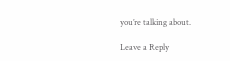you’re talking about.

Leave a Reply